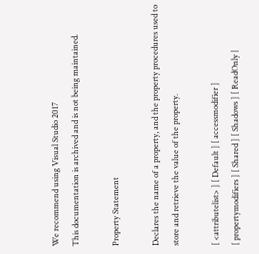We recommend using Visual Studio 2017
This documentation is archived and is not being maintained.

Property Statement

Declares the name of a property, and the property procedures used to store and retrieve the value of the property.

[ <attributelist> ] [ Default ] [ accessmodifier ]
[ propertymodifiers ] [ Shared ] [ Shadows ] [ ReadOnly |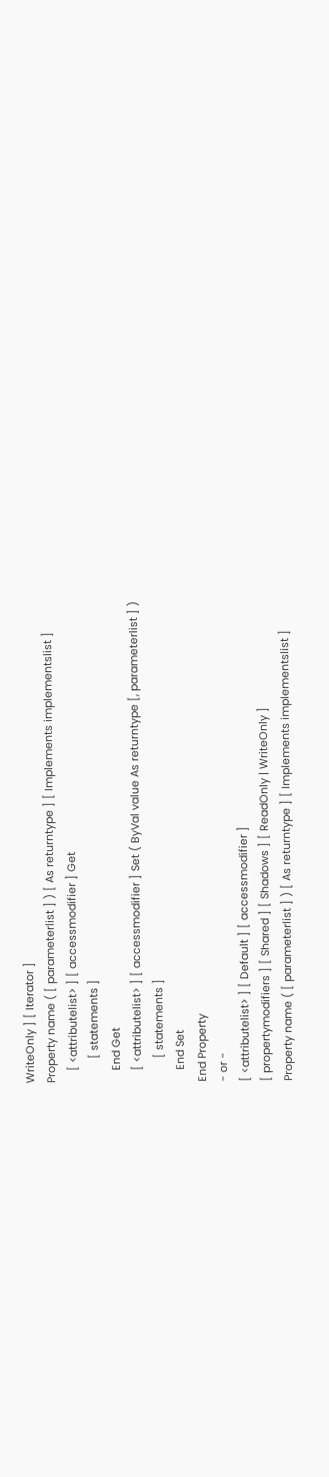WriteOnly ] [ Iterator ]
Property name ( [ parameterlist ] ) [ As returntype ] [ Implements implementslist ]
    [ <attributelist> ] [ accessmodifier ] Get
        [ statements ]
    End Get
    [ <attributelist> ] [ accessmodifier ] Set ( ByVal value As returntype [, parameterlist ] )
        [ statements ]
    End Set
End Property
- or -
[ <attributelist> ] [ Default ] [ accessmodifier ]
[ propertymodifiers ] [ Shared ] [ Shadows ] [ ReadOnly | WriteOnly ]
Property name ( [ parameterlist ] ) [ As returntype ] [ Implements implementslist ]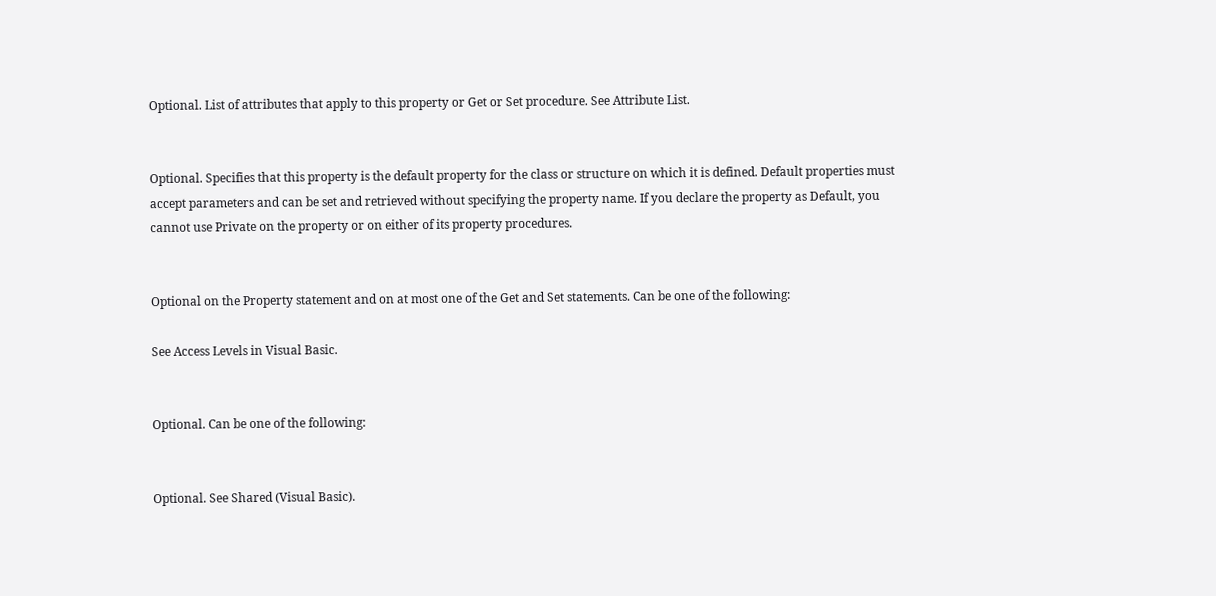Optional. List of attributes that apply to this property or Get or Set procedure. See Attribute List.


Optional. Specifies that this property is the default property for the class or structure on which it is defined. Default properties must accept parameters and can be set and retrieved without specifying the property name. If you declare the property as Default, you cannot use Private on the property or on either of its property procedures.


Optional on the Property statement and on at most one of the Get and Set statements. Can be one of the following:

See Access Levels in Visual Basic.


Optional. Can be one of the following:


Optional. See Shared (Visual Basic).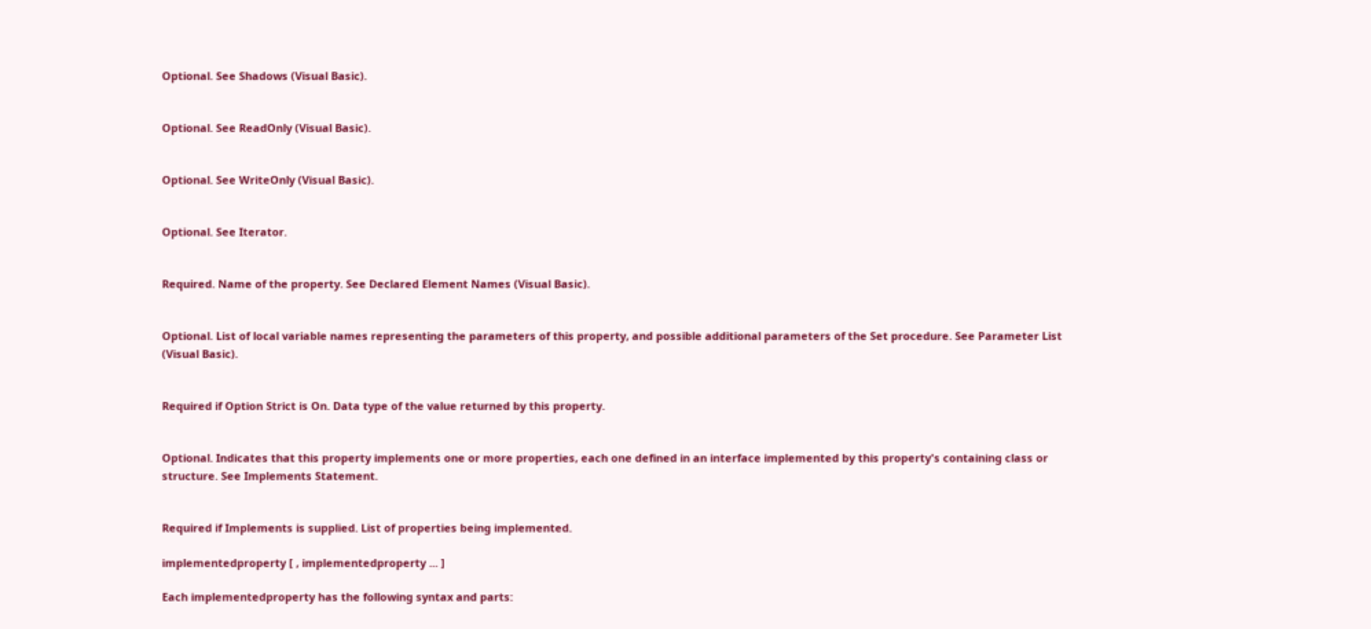Optional. See Shadows (Visual Basic).


Optional. See ReadOnly (Visual Basic).


Optional. See WriteOnly (Visual Basic).


Optional. See Iterator.


Required. Name of the property. See Declared Element Names (Visual Basic).


Optional. List of local variable names representing the parameters of this property, and possible additional parameters of the Set procedure. See Parameter List (Visual Basic).


Required if Option Strict is On. Data type of the value returned by this property.


Optional. Indicates that this property implements one or more properties, each one defined in an interface implemented by this property's containing class or structure. See Implements Statement.


Required if Implements is supplied. List of properties being implemented.

implementedproperty [ , implementedproperty ... ]

Each implementedproperty has the following syntax and parts: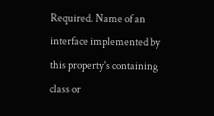Required. Name of an interface implemented by this property's containing class or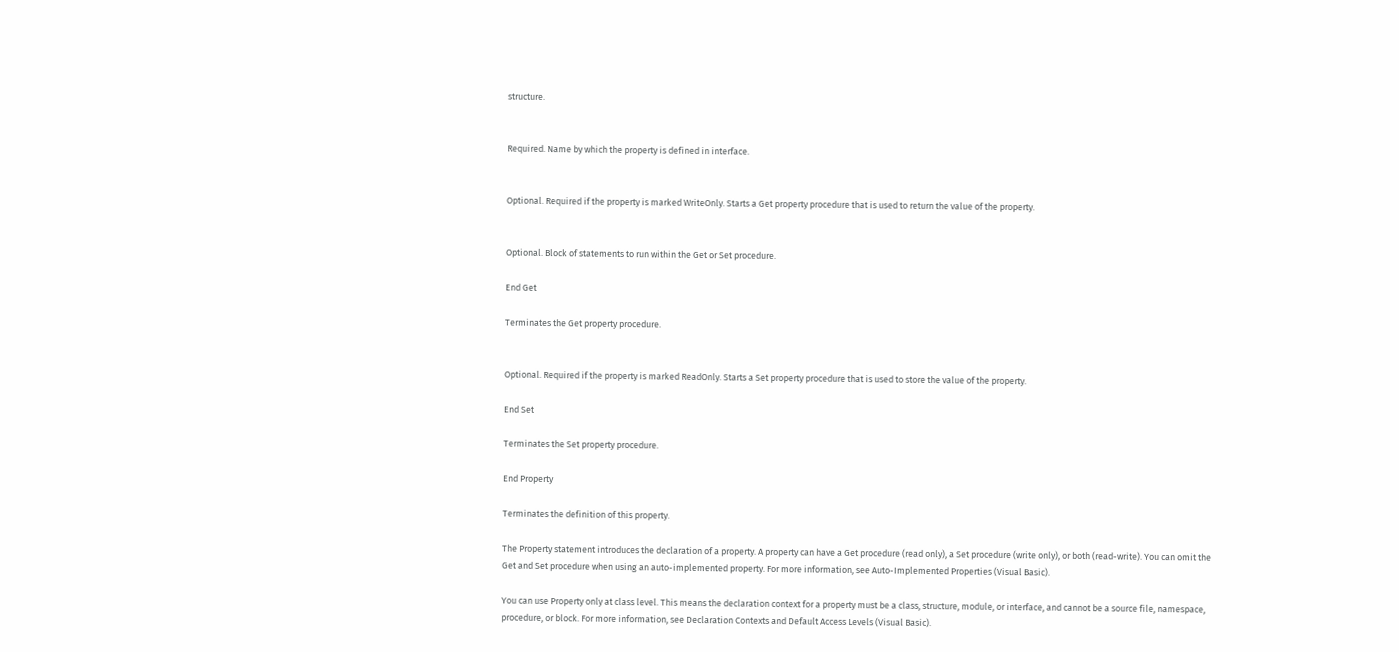structure.


Required. Name by which the property is defined in interface.


Optional. Required if the property is marked WriteOnly. Starts a Get property procedure that is used to return the value of the property.


Optional. Block of statements to run within the Get or Set procedure.

End Get

Terminates the Get property procedure.


Optional. Required if the property is marked ReadOnly. Starts a Set property procedure that is used to store the value of the property.

End Set

Terminates the Set property procedure.

End Property

Terminates the definition of this property.

The Property statement introduces the declaration of a property. A property can have a Get procedure (read only), a Set procedure (write only), or both (read-write). You can omit the Get and Set procedure when using an auto-implemented property. For more information, see Auto-Implemented Properties (Visual Basic).

You can use Property only at class level. This means the declaration context for a property must be a class, structure, module, or interface, and cannot be a source file, namespace, procedure, or block. For more information, see Declaration Contexts and Default Access Levels (Visual Basic).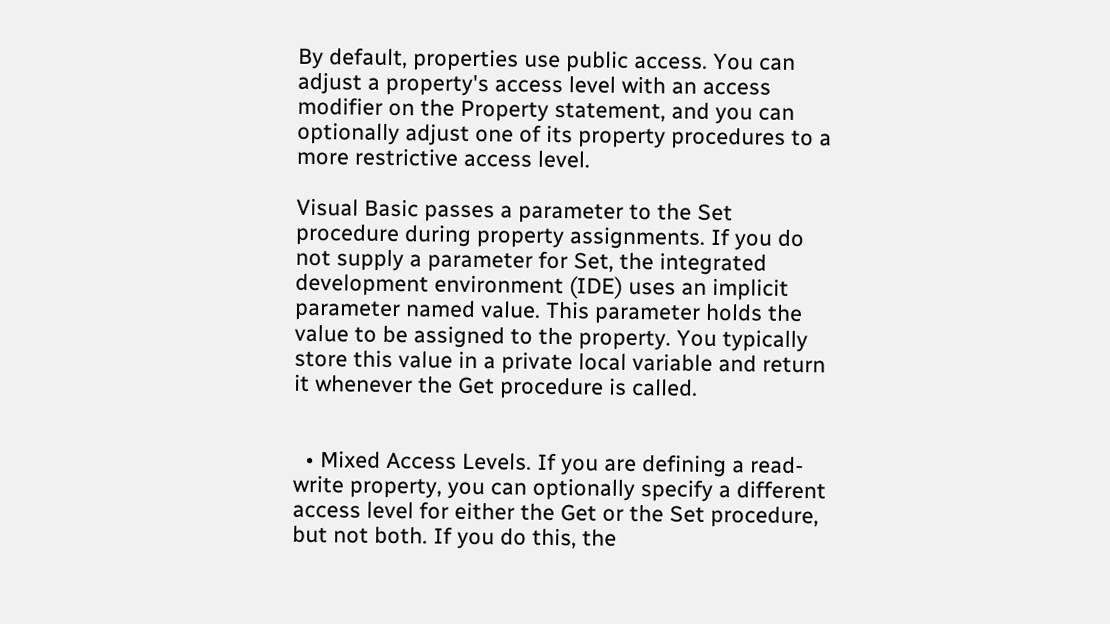By default, properties use public access. You can adjust a property's access level with an access modifier on the Property statement, and you can optionally adjust one of its property procedures to a more restrictive access level.

Visual Basic passes a parameter to the Set procedure during property assignments. If you do not supply a parameter for Set, the integrated development environment (IDE) uses an implicit parameter named value. This parameter holds the value to be assigned to the property. You typically store this value in a private local variable and return it whenever the Get procedure is called.


  • Mixed Access Levels. If you are defining a read-write property, you can optionally specify a different access level for either the Get or the Set procedure, but not both. If you do this, the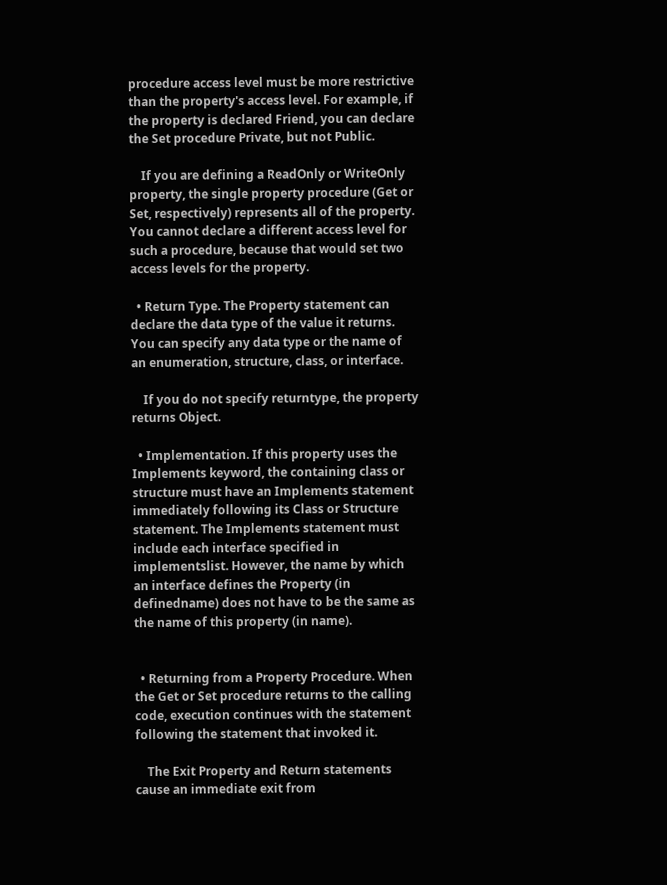procedure access level must be more restrictive than the property's access level. For example, if the property is declared Friend, you can declare the Set procedure Private, but not Public.

    If you are defining a ReadOnly or WriteOnly property, the single property procedure (Get or Set, respectively) represents all of the property. You cannot declare a different access level for such a procedure, because that would set two access levels for the property.

  • Return Type. The Property statement can declare the data type of the value it returns. You can specify any data type or the name of an enumeration, structure, class, or interface.

    If you do not specify returntype, the property returns Object.

  • Implementation. If this property uses the Implements keyword, the containing class or structure must have an Implements statement immediately following its Class or Structure statement. The Implements statement must include each interface specified in implementslist. However, the name by which an interface defines the Property (in definedname) does not have to be the same as the name of this property (in name).


  • Returning from a Property Procedure. When the Get or Set procedure returns to the calling code, execution continues with the statement following the statement that invoked it.

    The Exit Property and Return statements cause an immediate exit from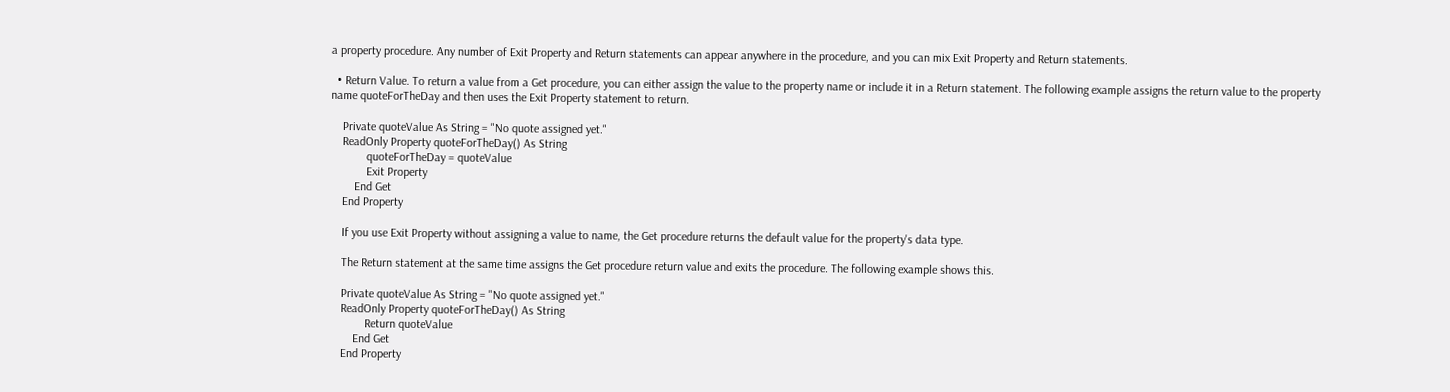a property procedure. Any number of Exit Property and Return statements can appear anywhere in the procedure, and you can mix Exit Property and Return statements.

  • Return Value. To return a value from a Get procedure, you can either assign the value to the property name or include it in a Return statement. The following example assigns the return value to the property name quoteForTheDay and then uses the Exit Property statement to return.

    Private quoteValue As String = "No quote assigned yet."
    ReadOnly Property quoteForTheDay() As String
            quoteForTheDay = quoteValue
            Exit Property
        End Get
    End Property

    If you use Exit Property without assigning a value to name, the Get procedure returns the default value for the property's data type.

    The Return statement at the same time assigns the Get procedure return value and exits the procedure. The following example shows this.

    Private quoteValue As String = "No quote assigned yet."
    ReadOnly Property quoteForTheDay() As String
            Return quoteValue
        End Get
    End Property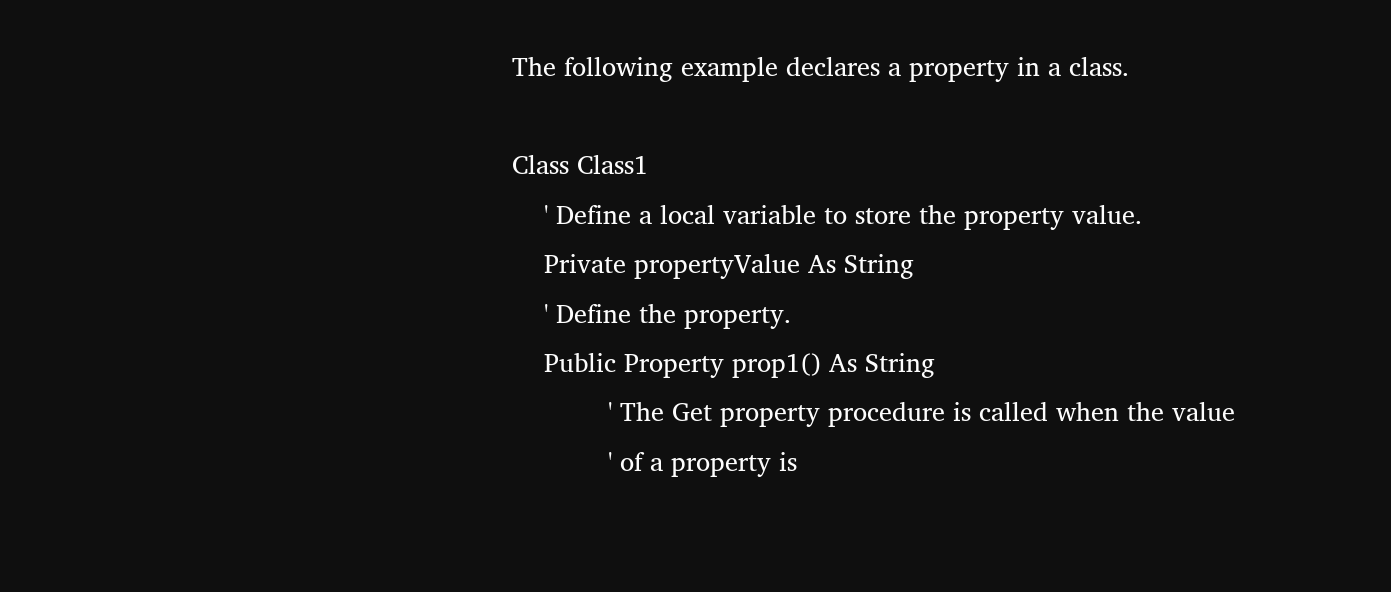The following example declares a property in a class.

Class Class1
    ' Define a local variable to store the property value.
    Private propertyValue As String
    ' Define the property.
    Public Property prop1() As String
            ' The Get property procedure is called when the value
            ' of a property is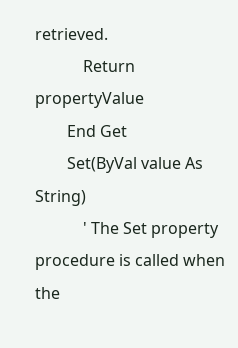retrieved.
            Return propertyValue
        End Get
        Set(ByVal value As String)
            ' The Set property procedure is called when the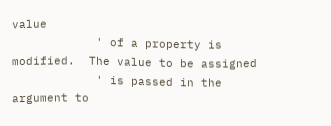value
            ' of a property is modified.  The value to be assigned
            ' is passed in the argument to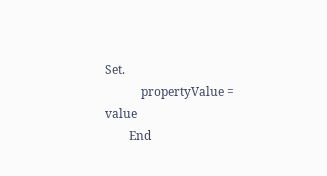Set.
            propertyValue = value
        End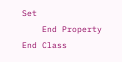Set
    End Property
End Class